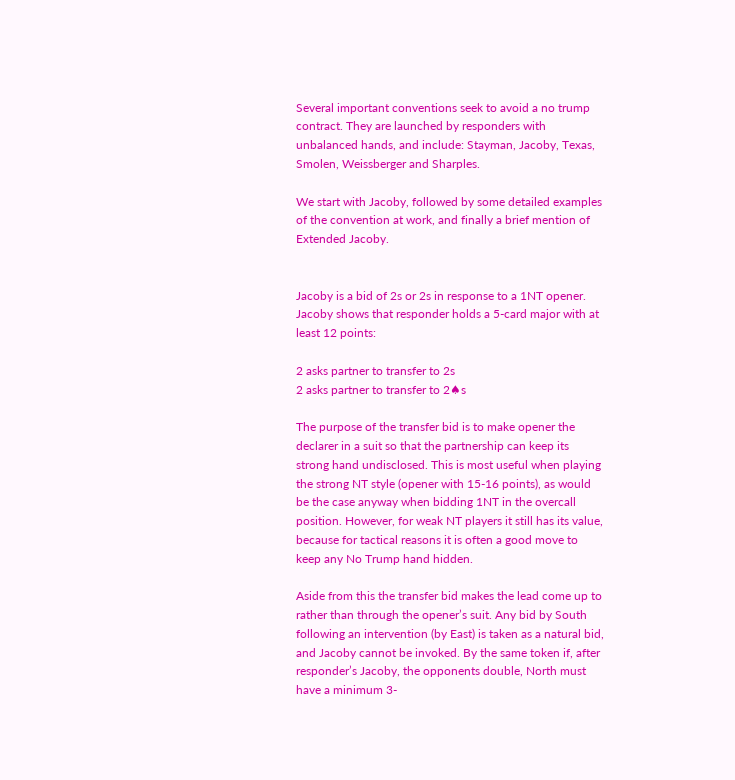Several important conventions seek to avoid a no trump contract. They are launched by responders with unbalanced hands, and include: Stayman, Jacoby, Texas, Smolen, Weissberger and Sharples.

We start with Jacoby, followed by some detailed examples of the convention at work, and finally a brief mention of Extended Jacoby.


Jacoby is a bid of 2s or 2s in response to a 1NT opener. Jacoby shows that responder holds a 5-card major with at least 12 points:

2 asks partner to transfer to 2s
2 asks partner to transfer to 2♠s

The purpose of the transfer bid is to make opener the declarer in a suit so that the partnership can keep its strong hand undisclosed. This is most useful when playing the strong NT style (opener with 15-16 points), as would be the case anyway when bidding 1NT in the overcall position. However, for weak NT players it still has its value, because for tactical reasons it is often a good move to keep any No Trump hand hidden.

Aside from this the transfer bid makes the lead come up to rather than through the opener’s suit. Any bid by South following an intervention (by East) is taken as a natural bid, and Jacoby cannot be invoked. By the same token if, after responder’s Jacoby, the opponents double, North must have a minimum 3-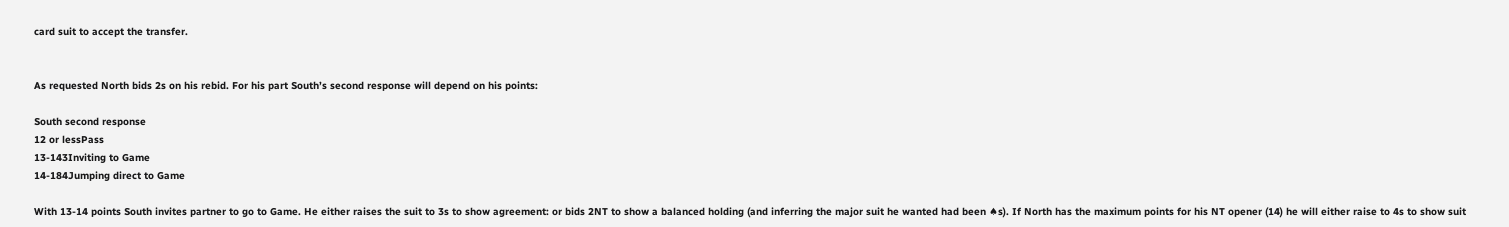card suit to accept the transfer.


As requested North bids 2s on his rebid. For his part South’s second response will depend on his points:

South second response
12 or lessPass
13-143Inviting to Game
14-184Jumping direct to Game

With 13-14 points South invites partner to go to Game. He either raises the suit to 3s to show agreement: or bids 2NT to show a balanced holding (and inferring the major suit he wanted had been ♠s). If North has the maximum points for his NT opener (14) he will either raise to 4s to show suit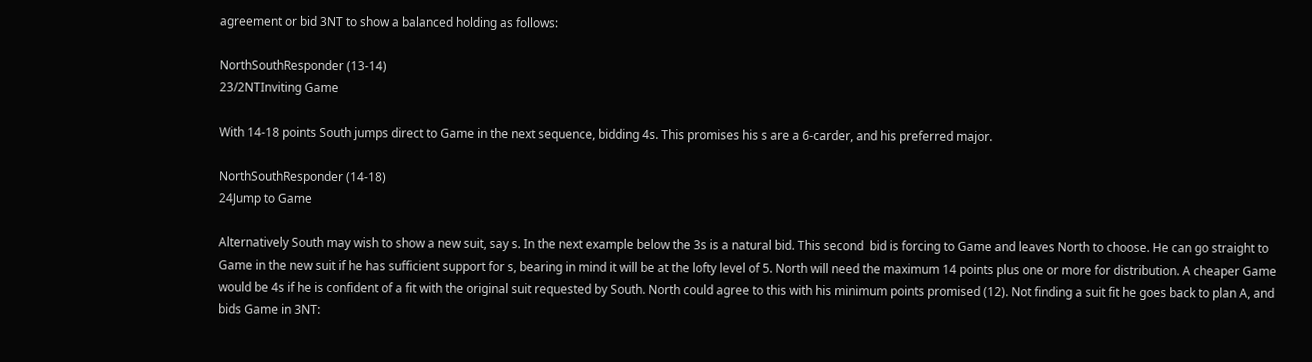agreement or bid 3NT to show a balanced holding as follows:

NorthSouthResponder (13-14)
23/2NTInviting Game

With 14-18 points South jumps direct to Game in the next sequence, bidding 4s. This promises his s are a 6-carder, and his preferred major.

NorthSouthResponder (14-18)
24Jump to Game

Alternatively South may wish to show a new suit, say s. In the next example below the 3s is a natural bid. This second  bid is forcing to Game and leaves North to choose. He can go straight to Game in the new suit if he has sufficient support for s, bearing in mind it will be at the lofty level of 5. North will need the maximum 14 points plus one or more for distribution. A cheaper Game would be 4s if he is confident of a fit with the original suit requested by South. North could agree to this with his minimum points promised (12). Not finding a suit fit he goes back to plan A, and bids Game in 3NT: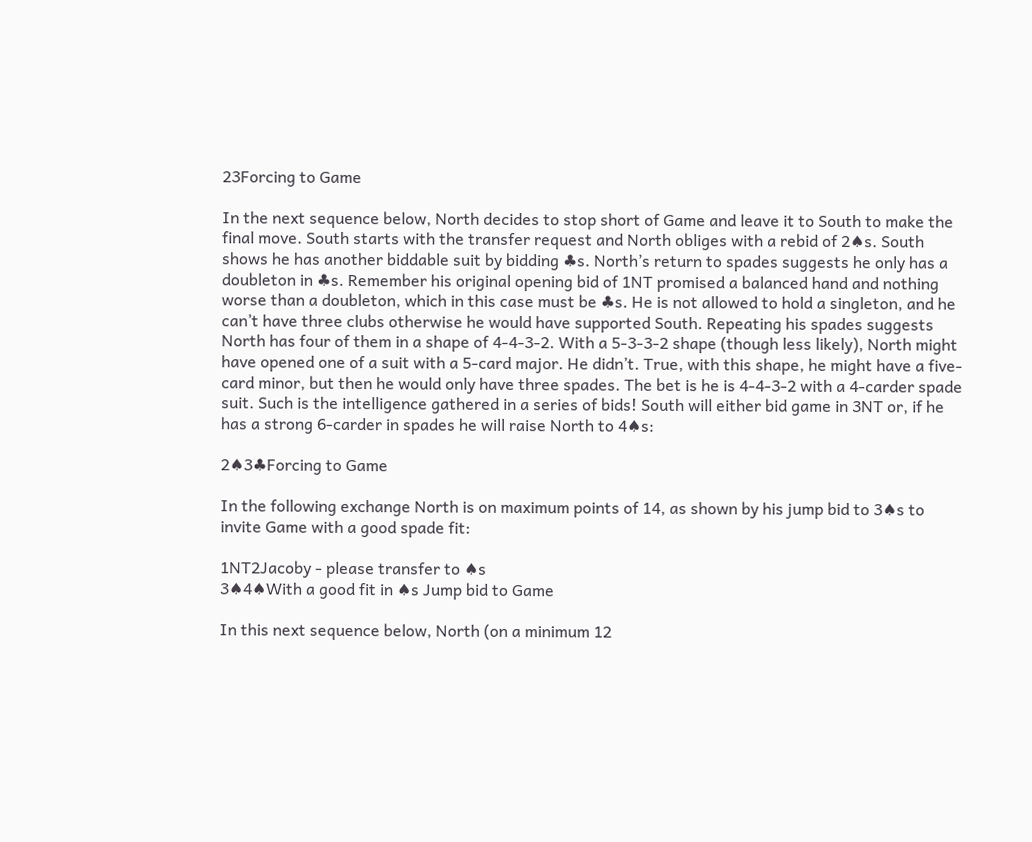23Forcing to Game

In the next sequence below, North decides to stop short of Game and leave it to South to make the final move. South starts with the transfer request and North obliges with a rebid of 2♠s. South shows he has another biddable suit by bidding ♣s. North’s return to spades suggests he only has a doubleton in ♣s. Remember his original opening bid of 1NT promised a balanced hand and nothing worse than a doubleton, which in this case must be ♣s. He is not allowed to hold a singleton, and he can’t have three clubs otherwise he would have supported South. Repeating his spades suggests North has four of them in a shape of 4-4-3-2. With a 5-3-3-2 shape (though less likely), North might have opened one of a suit with a 5-card major. He didn’t. True, with this shape, he might have a five-card minor, but then he would only have three spades. The bet is he is 4-4-3-2 with a 4-carder spade suit. Such is the intelligence gathered in a series of bids! South will either bid game in 3NT or, if he has a strong 6-carder in spades he will raise North to 4♠s:

2♠3♣Forcing to Game

In the following exchange North is on maximum points of 14, as shown by his jump bid to 3♠s to invite Game with a good spade fit:

1NT2Jacoby - please transfer to ♠s
3♠4♠With a good fit in ♠s Jump bid to Game

In this next sequence below, North (on a minimum 12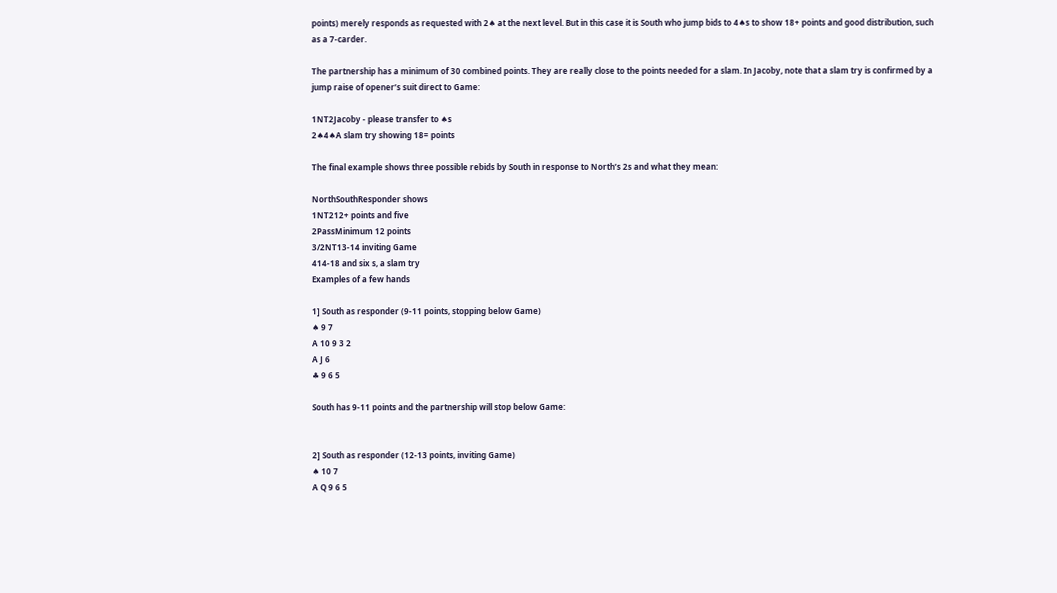points) merely responds as requested with 2♠ at the next level. But in this case it is South who jump bids to 4♠s to show 18+ points and good distribution, such as a 7-carder.

The partnership has a minimum of 30 combined points. They are really close to the points needed for a slam. In Jacoby, note that a slam try is confirmed by a jump raise of opener’s suit direct to Game:

1NT2Jacoby - please transfer to ♠s
2♠4♠A slam try showing 18= points

The final example shows three possible rebids by South in response to North’s 2s and what they mean:

NorthSouthResponder shows
1NT212+ points and five
2PassMinimum 12 points
3/2NT13-14 inviting Game
414-18 and six s, a slam try
Examples of a few hands

1] South as responder (9-11 points, stopping below Game)
♠ 9 7
A 10 9 3 2
A J 6
♣ 9 6 5

South has 9-11 points and the partnership will stop below Game:


2] South as responder (12-13 points, inviting Game)
♠ 10 7
A Q 9 6 5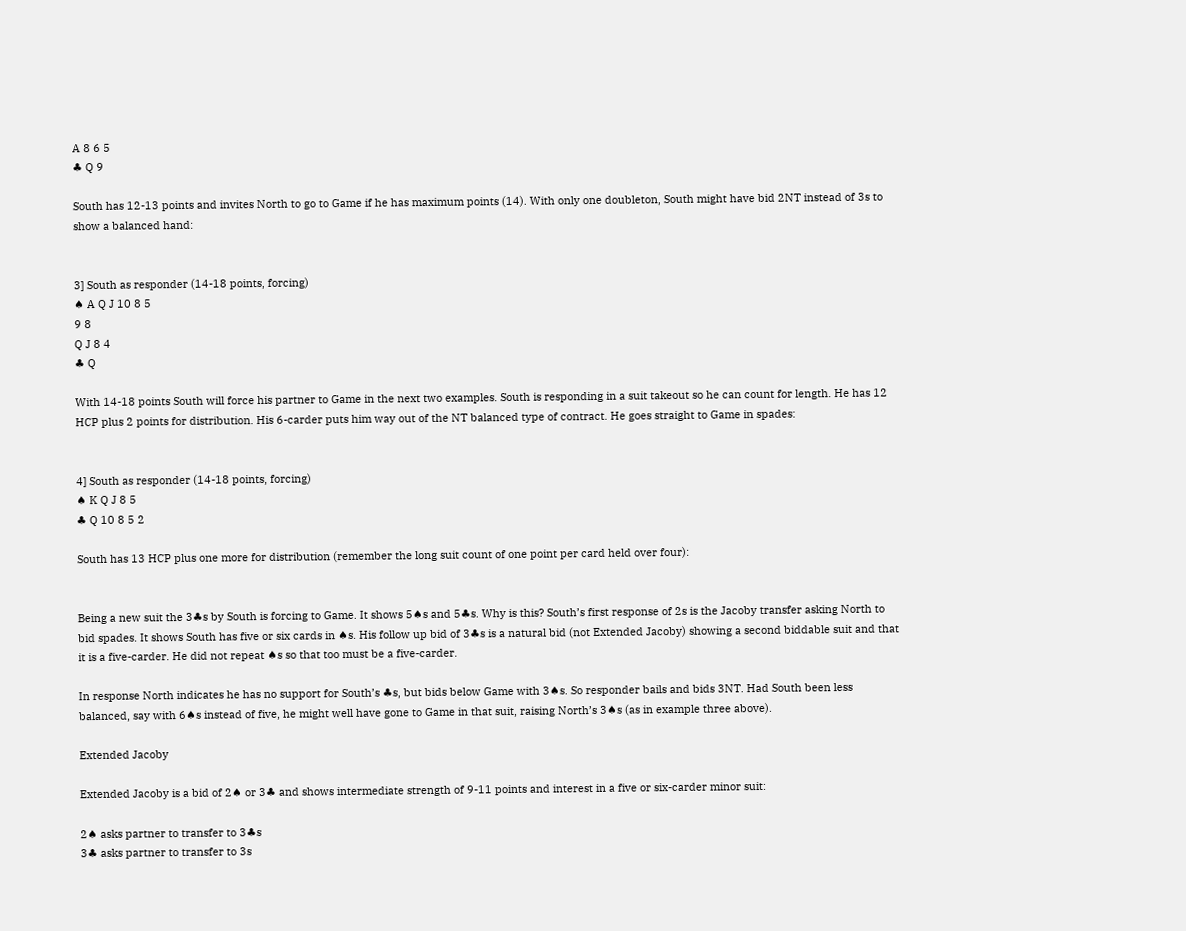A 8 6 5
♣ Q 9

South has 12-13 points and invites North to go to Game if he has maximum points (14). With only one doubleton, South might have bid 2NT instead of 3s to show a balanced hand:


3] South as responder (14-18 points, forcing)
♠ A Q J 10 8 5
9 8
Q J 8 4
♣ Q

With 14-18 points South will force his partner to Game in the next two examples. South is responding in a suit takeout so he can count for length. He has 12 HCP plus 2 points for distribution. His 6-carder puts him way out of the NT balanced type of contract. He goes straight to Game in spades:


4] South as responder (14-18 points, forcing)
♠ K Q J 8 5
♣ Q 10 8 5 2

South has 13 HCP plus one more for distribution (remember the long suit count of one point per card held over four):


Being a new suit the 3♣s by South is forcing to Game. It shows 5♠s and 5♣s. Why is this? South’s first response of 2s is the Jacoby transfer asking North to bid spades. It shows South has five or six cards in ♠s. His follow up bid of 3♣s is a natural bid (not Extended Jacoby) showing a second biddable suit and that it is a five-carder. He did not repeat ♠s so that too must be a five-carder.

In response North indicates he has no support for South’s ♣s, but bids below Game with 3♠s. So responder bails and bids 3NT. Had South been less balanced, say with 6♠s instead of five, he might well have gone to Game in that suit, raising North’s 3♠s (as in example three above).

Extended Jacoby

Extended Jacoby is a bid of 2♠ or 3♣ and shows intermediate strength of 9-11 points and interest in a five or six-carder minor suit:

2♠ asks partner to transfer to 3♣s
3♣ asks partner to transfer to 3s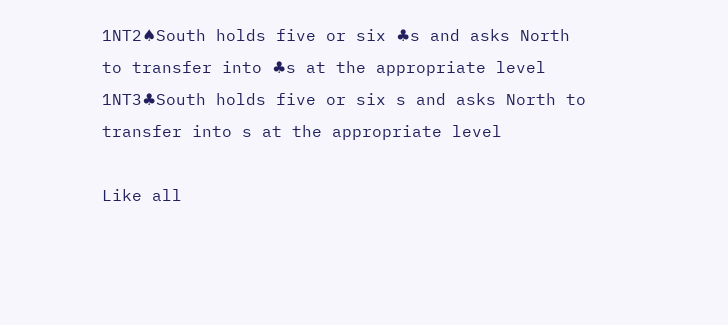1NT2♠South holds five or six ♣s and asks North to transfer into ♣s at the appropriate level
1NT3♣South holds five or six s and asks North to transfer into s at the appropriate level

Like all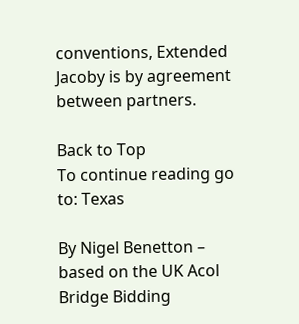conventions, Extended Jacoby is by agreement between partners.

Back to Top
To continue reading go to: Texas

By Nigel Benetton – based on the UK Acol Bridge Bidding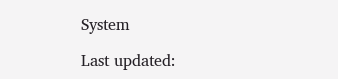System

Last updated: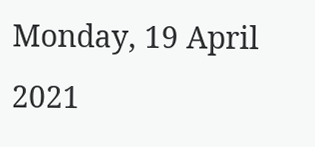Monday, 19 April 2021